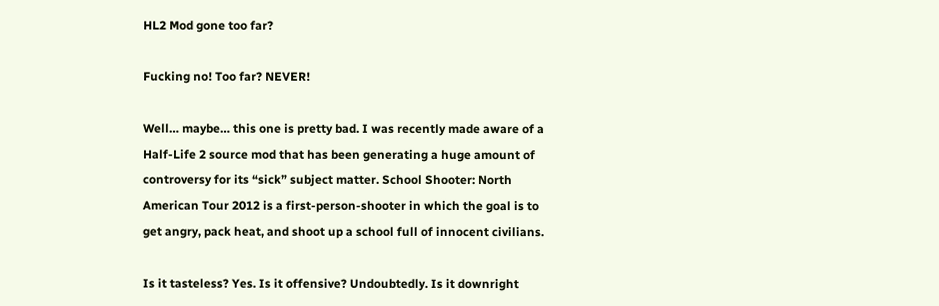HL2 Mod gone too far?

Fucking no! Too far? NEVER!

Well… maybe… this one is pretty bad. I was recently made aware of a Half-Life 2 source mod that has been generating a huge amount of controversy for its “sick” subject matter. School Shooter: North American Tour 2012 is a first-person-shooter in which the goal is to get angry, pack heat, and shoot up a school full of innocent civilians.

Is it tasteless? Yes. Is it offensive? Undoubtedly. Is it downright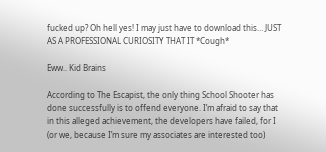fucked up? Oh hell yes! I may just have to download this… JUST AS A PROFESSIONAL CURIOSITY THAT IT *Cough*

Eww.. Kid Brains

According to The Escapist, the only thing School Shooter has done successfully is to offend everyone. I’m afraid to say that in this alleged achievement, the developers have failed, for I (or we, because I’m sure my associates are interested too)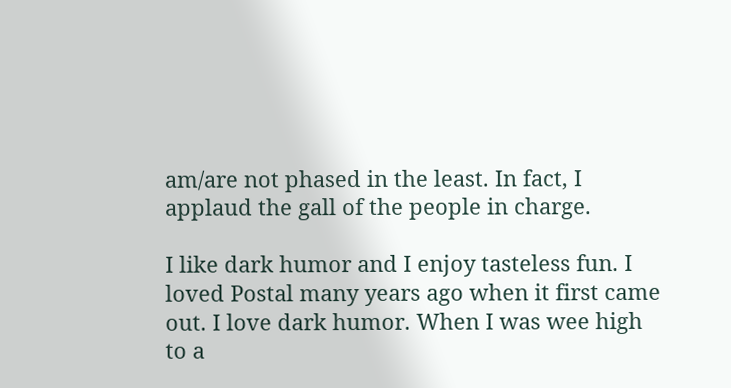am/are not phased in the least. In fact, I applaud the gall of the people in charge.

I like dark humor and I enjoy tasteless fun. I loved Postal many years ago when it first came out. I love dark humor. When I was wee high to a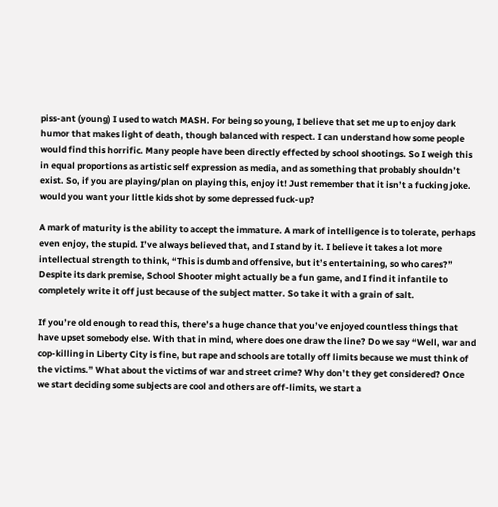piss-ant (young) I used to watch MASH. For being so young, I believe that set me up to enjoy dark humor that makes light of death, though balanced with respect. I can understand how some people would find this horrific. Many people have been directly effected by school shootings. So I weigh this in equal proportions as artistic self expression as media, and as something that probably shouldn’t exist. So, if you are playing/plan on playing this, enjoy it! Just remember that it isn’t a fucking joke. would you want your little kids shot by some depressed fuck-up?

A mark of maturity is the ability to accept the immature. A mark of intelligence is to tolerate, perhaps even enjoy, the stupid. I’ve always believed that, and I stand by it. I believe it takes a lot more intellectual strength to think, “This is dumb and offensive, but it’s entertaining, so who cares?” Despite its dark premise, School Shooter might actually be a fun game, and I find it infantile to completely write it off just because of the subject matter. So take it with a grain of salt.

If you’re old enough to read this, there’s a huge chance that you’ve enjoyed countless things that have upset somebody else. With that in mind, where does one draw the line? Do we say “Well, war and cop-killing in Liberty City is fine, but rape and schools are totally off limits because we must think of the victims.” What about the victims of war and street crime? Why don’t they get considered? Once we start deciding some subjects are cool and others are off-limits, we start a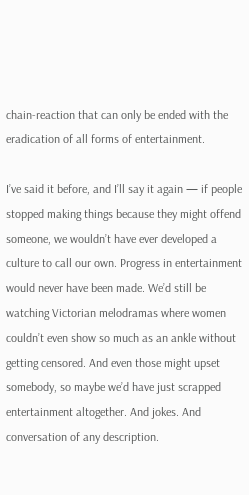chain-reaction that can only be ended with the eradication of all forms of entertainment.

I’ve said it before, and I’ll say it again — if people stopped making things because they might offend someone, we wouldn’t have ever developed a culture to call our own. Progress in entertainment would never have been made. We’d still be watching Victorian melodramas where women couldn’t even show so much as an ankle without getting censored. And even those might upset somebody, so maybe we’d have just scrapped entertainment altogether. And jokes. And conversation of any description.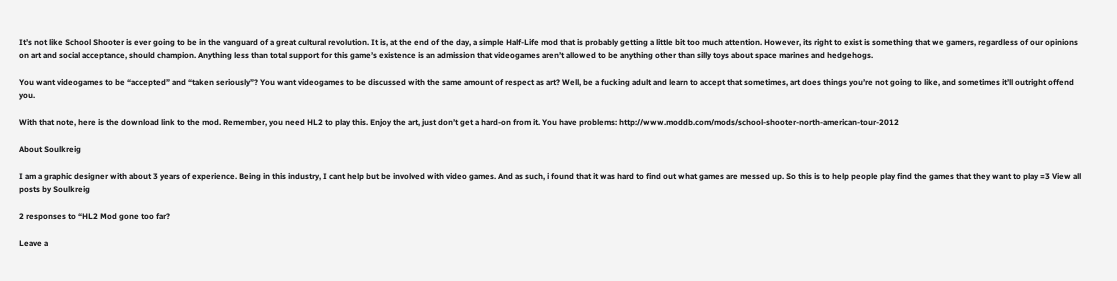It’s not like School Shooter is ever going to be in the vanguard of a great cultural revolution. It is, at the end of the day, a simple Half-Life mod that is probably getting a little bit too much attention. However, its right to exist is something that we gamers, regardless of our opinions on art and social acceptance, should champion. Anything less than total support for this game’s existence is an admission that videogames aren’t allowed to be anything other than silly toys about space marines and hedgehogs.

You want videogames to be “accepted” and “taken seriously”? You want videogames to be discussed with the same amount of respect as art? Well, be a fucking adult and learn to accept that sometimes, art does things you’re not going to like, and sometimes it’ll outright offend you.

With that note, here is the download link to the mod. Remember, you need HL2 to play this. Enjoy the art, just don’t get a hard-on from it. You have problems: http://www.moddb.com/mods/school-shooter-north-american-tour-2012

About Soulkreig

I am a graphic designer with about 3 years of experience. Being in this industry, I cant help but be involved with video games. And as such, i found that it was hard to find out what games are messed up. So this is to help people play find the games that they want to play =3 View all posts by Soulkreig

2 responses to “HL2 Mod gone too far?

Leave a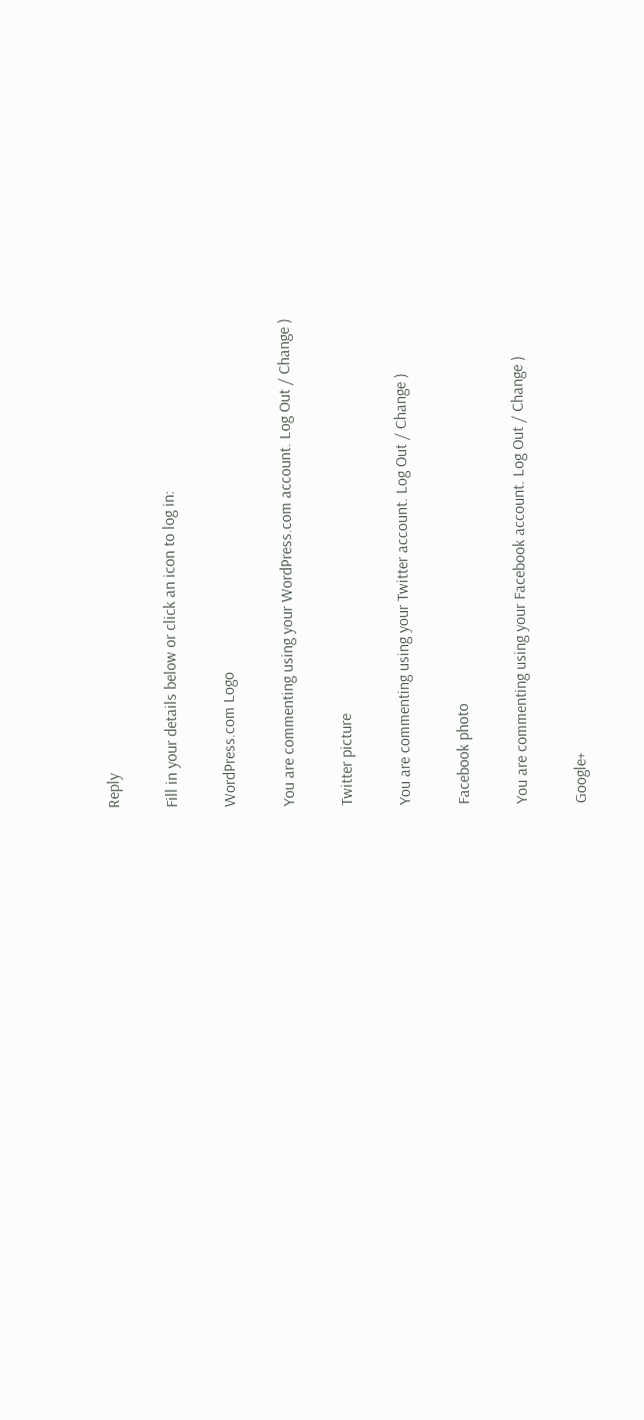Reply

Fill in your details below or click an icon to log in:

WordPress.com Logo

You are commenting using your WordPress.com account. Log Out / Change )

Twitter picture

You are commenting using your Twitter account. Log Out / Change )

Facebook photo

You are commenting using your Facebook account. Log Out / Change )

Google+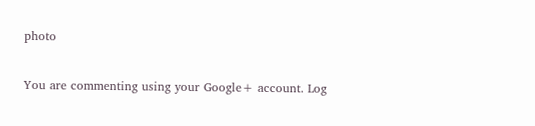photo

You are commenting using your Google+ account. Log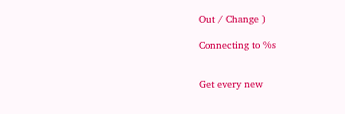Out / Change )

Connecting to %s


Get every new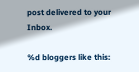post delivered to your Inbox.

%d bloggers like this: